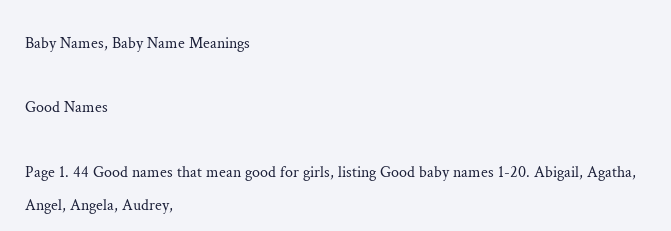Baby Names, Baby Name Meanings

Good Names

Page 1. 44 Good names that mean good for girls, listing Good baby names 1-20. Abigail, Agatha, Angel, Angela, Audrey,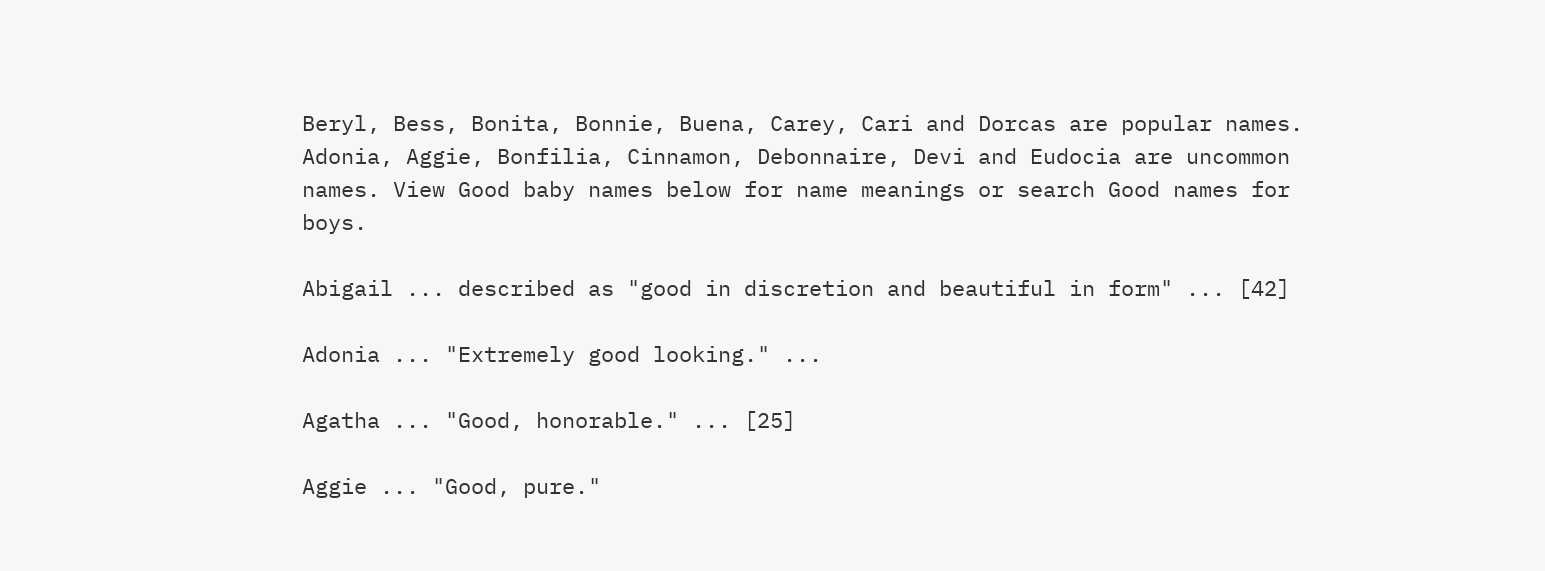Beryl, Bess, Bonita, Bonnie, Buena, Carey, Cari and Dorcas are popular names. Adonia, Aggie, Bonfilia, Cinnamon, Debonnaire, Devi and Eudocia are uncommon names. View Good baby names below for name meanings or search Good names for boys.

Abigail ... described as "good in discretion and beautiful in form" ... [42]

Adonia ... "Extremely good looking." ...

Agatha ... "Good, honorable." ... [25]

Aggie ... "Good, pure."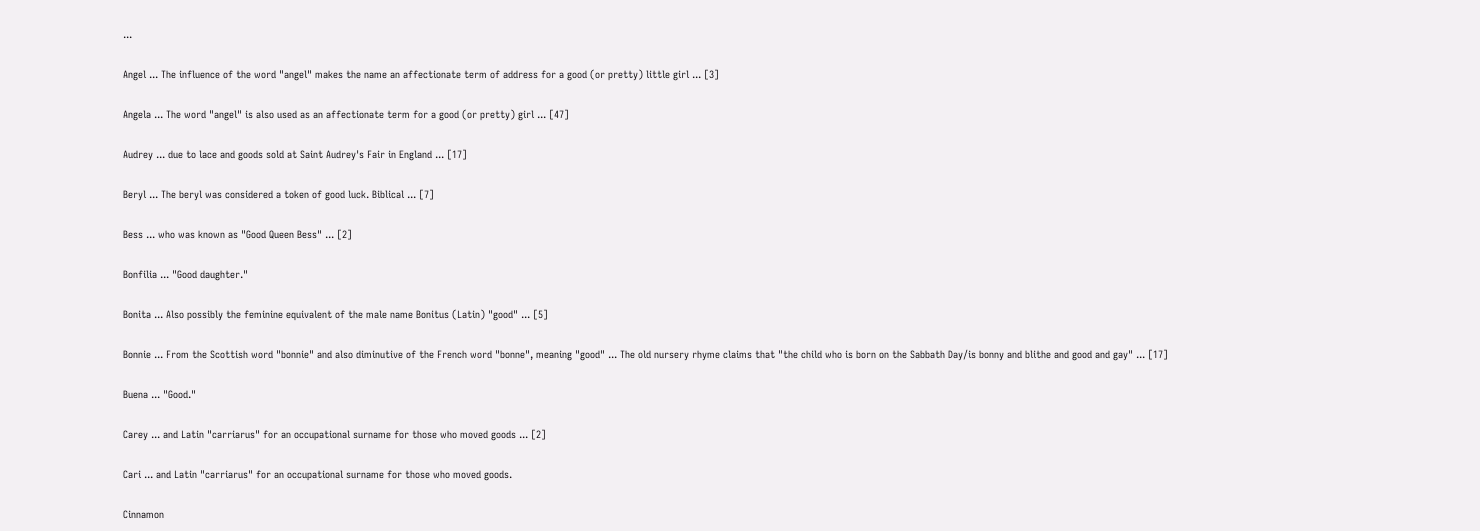...

Angel ... The influence of the word "angel" makes the name an affectionate term of address for a good (or pretty) little girl ... [3]

Angela ... The word "angel" is also used as an affectionate term for a good (or pretty) girl ... [47]

Audrey ... due to lace and goods sold at Saint Audrey's Fair in England ... [17]

Beryl ... The beryl was considered a token of good luck. Biblical ... [7]

Bess ... who was known as "Good Queen Bess" ... [2]

Bonfilia ... "Good daughter."

Bonita ... Also possibly the feminine equivalent of the male name Bonitus (Latin) "good" ... [5]

Bonnie ... From the Scottish word "bonnie" and also diminutive of the French word "bonne", meaning "good" ... The old nursery rhyme claims that "the child who is born on the Sabbath Day/is bonny and blithe and good and gay" ... [17]

Buena ... "Good."

Carey ... and Latin "carriarus" for an occupational surname for those who moved goods ... [2]

Cari ... and Latin "carriarus" for an occupational surname for those who moved goods.

Cinnamon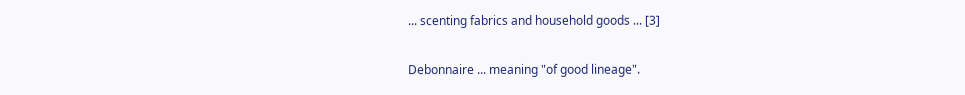... scenting fabrics and household goods ... [3]

Debonnaire ... meaning "of good lineage".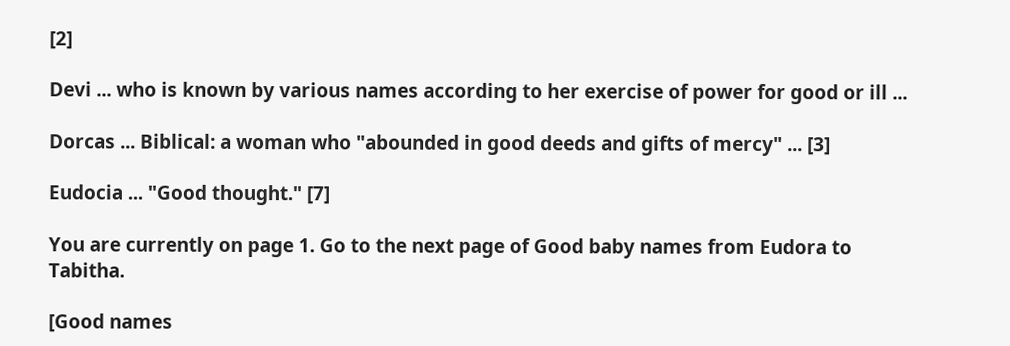[2]

Devi ... who is known by various names according to her exercise of power for good or ill ...

Dorcas ... Biblical: a woman who "abounded in good deeds and gifts of mercy" ... [3]

Eudocia ... "Good thought." [7]

You are currently on page 1. Go to the next page of Good baby names from Eudora to Tabitha.

[Good names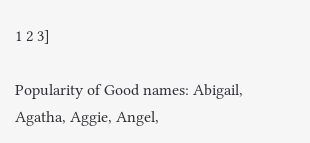1 2 3]

Popularity of Good names: Abigail, Agatha, Aggie, Angel,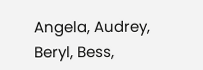Angela, Audrey, Beryl, Bess,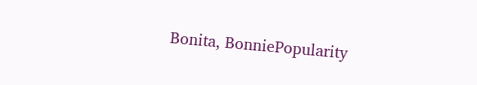Bonita, BonniePopularity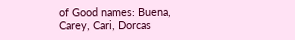of Good names: Buena, Carey, Cari, Dorcas